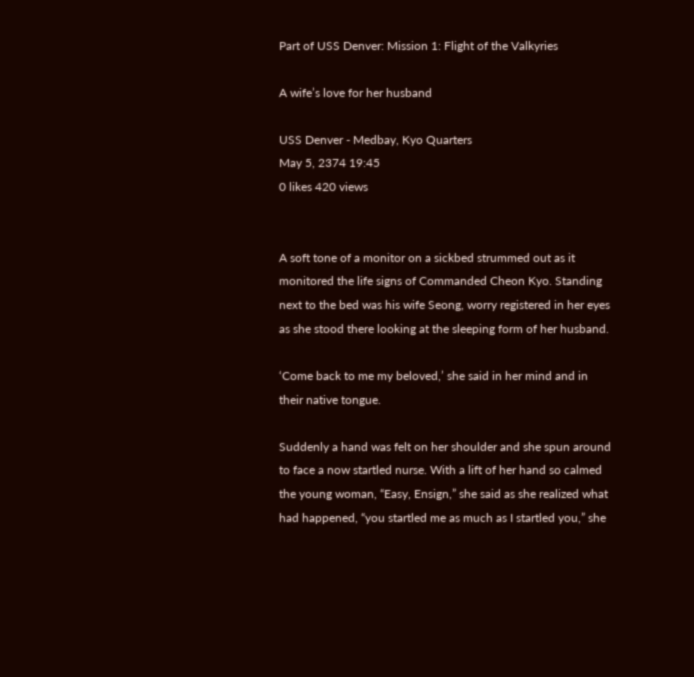Part of USS Denver: Mission 1: Flight of the Valkyries

A wife’s love for her husband

USS Denver - Medbay, Kyo Quarters
May 5, 2374 19:45
0 likes 420 views


A soft tone of a monitor on a sickbed strummed out as it monitored the life signs of Commanded Cheon Kyo. Standing next to the bed was his wife Seong, worry registered in her eyes as she stood there looking at the sleeping form of her husband.

‘Come back to me my beloved,’ she said in her mind and in their native tongue.

Suddenly a hand was felt on her shoulder and she spun around to face a now startled nurse. With a lift of her hand so calmed the young woman, “Easy, Ensign,” she said as she realized what had happened, “you startled me as much as I startled you,” she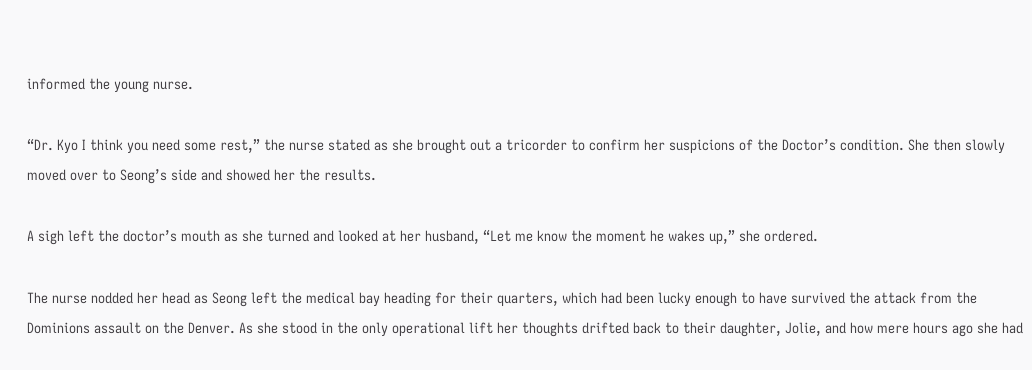informed the young nurse.

“Dr. Kyo I think you need some rest,” the nurse stated as she brought out a tricorder to confirm her suspicions of the Doctor’s condition. She then slowly moved over to Seong’s side and showed her the results.

A sigh left the doctor’s mouth as she turned and looked at her husband, “Let me know the moment he wakes up,” she ordered.

The nurse nodded her head as Seong left the medical bay heading for their quarters, which had been lucky enough to have survived the attack from the Dominions assault on the Denver. As she stood in the only operational lift her thoughts drifted back to their daughter, Jolie, and how mere hours ago she had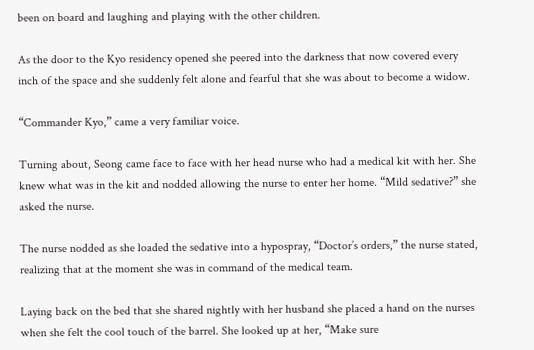been on board and laughing and playing with the other children.

As the door to the Kyo residency opened she peered into the darkness that now covered every inch of the space and she suddenly felt alone and fearful that she was about to become a widow.

“Commander Kyo,” came a very familiar voice.

Turning about, Seong came face to face with her head nurse who had a medical kit with her. She knew what was in the kit and nodded allowing the nurse to enter her home. “Mild sedative?” she asked the nurse.

The nurse nodded as she loaded the sedative into a hypospray, “Doctor’s orders,” the nurse stated, realizing that at the moment she was in command of the medical team.

Laying back on the bed that she shared nightly with her husband she placed a hand on the nurses when she felt the cool touch of the barrel. She looked up at her, “Make sure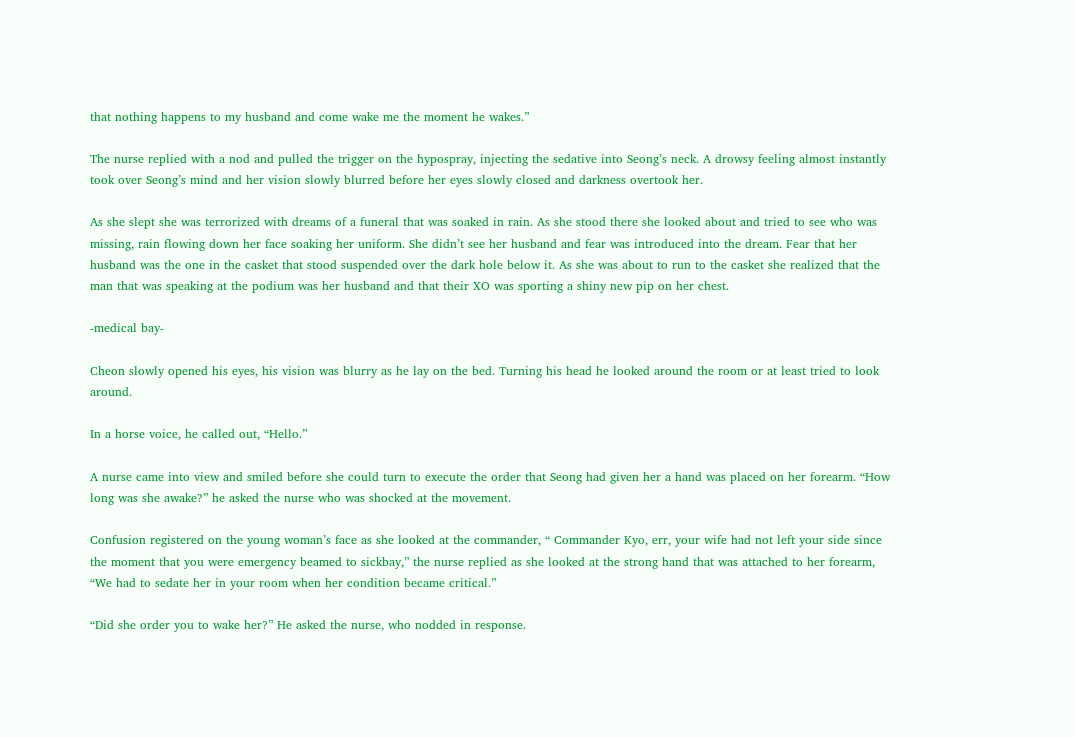that nothing happens to my husband and come wake me the moment he wakes.”

The nurse replied with a nod and pulled the trigger on the hypospray, injecting the sedative into Seong’s neck. A drowsy feeling almost instantly took over Seong’s mind and her vision slowly blurred before her eyes slowly closed and darkness overtook her.

As she slept she was terrorized with dreams of a funeral that was soaked in rain. As she stood there she looked about and tried to see who was missing, rain flowing down her face soaking her uniform. She didn’t see her husband and fear was introduced into the dream. Fear that her husband was the one in the casket that stood suspended over the dark hole below it. As she was about to run to the casket she realized that the man that was speaking at the podium was her husband and that their XO was sporting a shiny new pip on her chest.

-medical bay-

Cheon slowly opened his eyes, his vision was blurry as he lay on the bed. Turning his head he looked around the room or at least tried to look around.

In a horse voice, he called out, “Hello.”

A nurse came into view and smiled before she could turn to execute the order that Seong had given her a hand was placed on her forearm. “How long was she awake?” he asked the nurse who was shocked at the movement.

Confusion registered on the young woman’s face as she looked at the commander, “ Commander Kyo, err, your wife had not left your side since the moment that you were emergency beamed to sickbay,” the nurse replied as she looked at the strong hand that was attached to her forearm, “We had to sedate her in your room when her condition became critical.”

“Did she order you to wake her?” He asked the nurse, who nodded in response.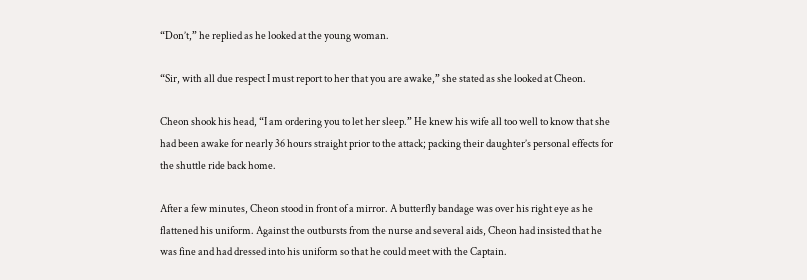“Don’t,” he replied as he looked at the young woman.

“Sir, with all due respect I must report to her that you are awake,” she stated as she looked at Cheon.

Cheon shook his head, “I am ordering you to let her sleep.” He knew his wife all too well to know that she had been awake for nearly 36 hours straight prior to the attack; packing their daughter’s personal effects for the shuttle ride back home.

After a few minutes, Cheon stood in front of a mirror. A butterfly bandage was over his right eye as he flattened his uniform. Against the outbursts from the nurse and several aids, Cheon had insisted that he was fine and had dressed into his uniform so that he could meet with the Captain.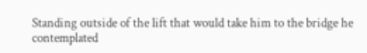Standing outside of the lift that would take him to the bridge he contemplated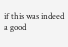if this was indeed a good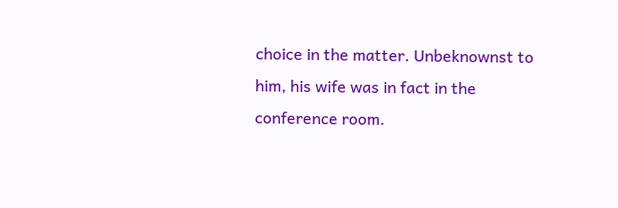choice in the matter. Unbeknownst to him, his wife was in fact in the conference room.